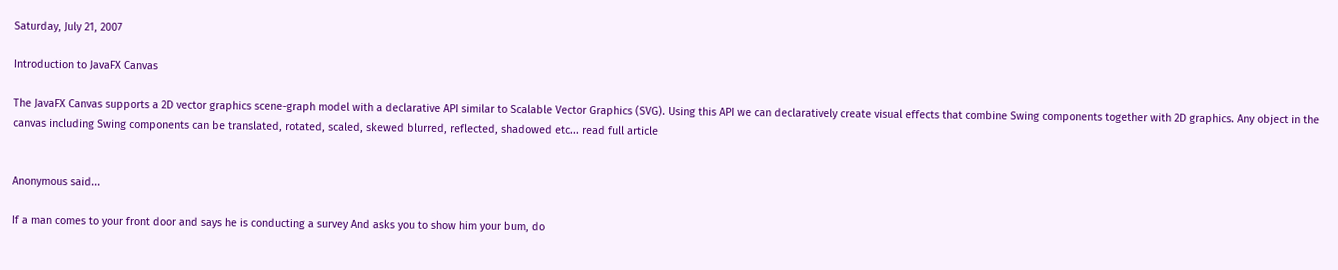Saturday, July 21, 2007

Introduction to JavaFX Canvas

The JavaFX Canvas supports a 2D vector graphics scene-graph model with a declarative API similar to Scalable Vector Graphics (SVG). Using this API we can declaratively create visual effects that combine Swing components together with 2D graphics. Any object in the canvas including Swing components can be translated, rotated, scaled, skewed blurred, reflected, shadowed etc... read full article


Anonymous said...

If a man comes to your front door and says he is conducting a survey And asks you to show him your bum, do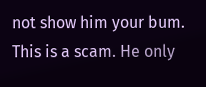not show him your bum. This is a scam. He only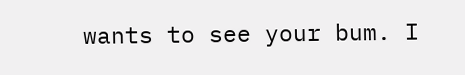wants to see your bum. I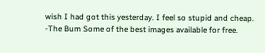wish I had got this yesterday. I feel so stupid and cheap. -The Bum Some of the best images available for free.